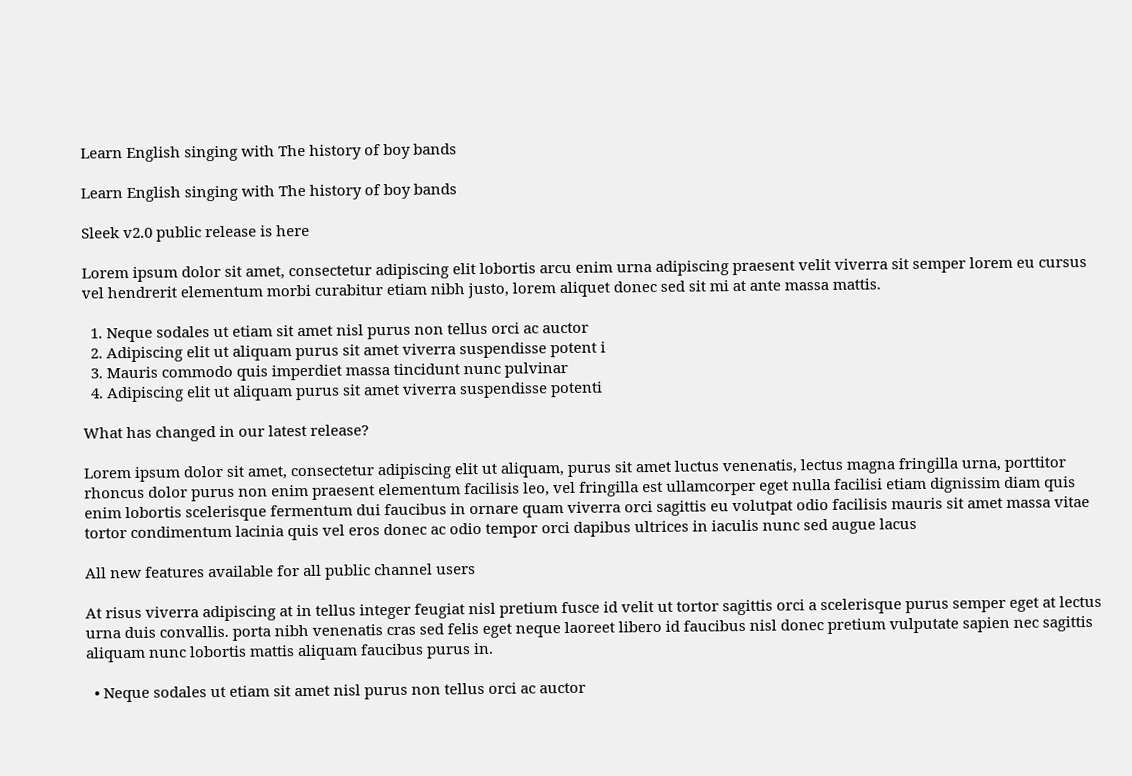Learn English singing with The history of boy bands

Learn English singing with The history of boy bands

Sleek v2.0 public release is here

Lorem ipsum dolor sit amet, consectetur adipiscing elit lobortis arcu enim urna adipiscing praesent velit viverra sit semper lorem eu cursus vel hendrerit elementum morbi curabitur etiam nibh justo, lorem aliquet donec sed sit mi at ante massa mattis.

  1. Neque sodales ut etiam sit amet nisl purus non tellus orci ac auctor
  2. Adipiscing elit ut aliquam purus sit amet viverra suspendisse potent i
  3. Mauris commodo quis imperdiet massa tincidunt nunc pulvinar
  4. Adipiscing elit ut aliquam purus sit amet viverra suspendisse potenti

What has changed in our latest release?

Lorem ipsum dolor sit amet, consectetur adipiscing elit ut aliquam, purus sit amet luctus venenatis, lectus magna fringilla urna, porttitor rhoncus dolor purus non enim praesent elementum facilisis leo, vel fringilla est ullamcorper eget nulla facilisi etiam dignissim diam quis enim lobortis scelerisque fermentum dui faucibus in ornare quam viverra orci sagittis eu volutpat odio facilisis mauris sit amet massa vitae tortor condimentum lacinia quis vel eros donec ac odio tempor orci dapibus ultrices in iaculis nunc sed augue lacus

All new features available for all public channel users

At risus viverra adipiscing at in tellus integer feugiat nisl pretium fusce id velit ut tortor sagittis orci a scelerisque purus semper eget at lectus urna duis convallis. porta nibh venenatis cras sed felis eget neque laoreet libero id faucibus nisl donec pretium vulputate sapien nec sagittis aliquam nunc lobortis mattis aliquam faucibus purus in.

  • Neque sodales ut etiam sit amet nisl purus non tellus orci ac auctor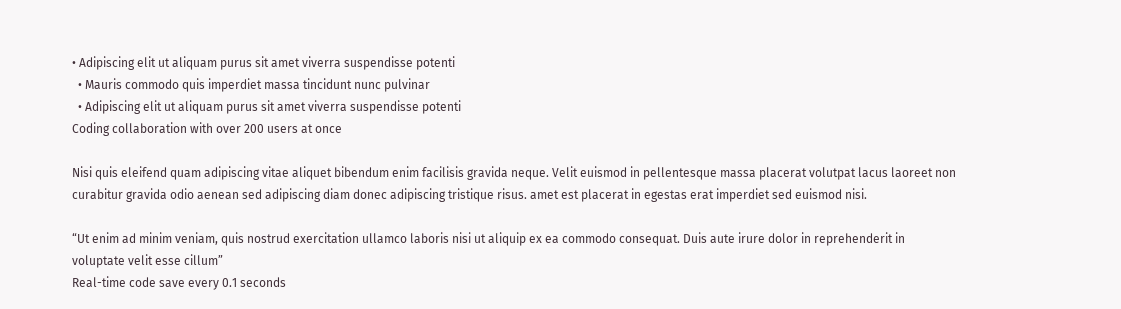• Adipiscing elit ut aliquam purus sit amet viverra suspendisse potenti
  • Mauris commodo quis imperdiet massa tincidunt nunc pulvinar
  • Adipiscing elit ut aliquam purus sit amet viverra suspendisse potenti
Coding collaboration with over 200 users at once

Nisi quis eleifend quam adipiscing vitae aliquet bibendum enim facilisis gravida neque. Velit euismod in pellentesque massa placerat volutpat lacus laoreet non curabitur gravida odio aenean sed adipiscing diam donec adipiscing tristique risus. amet est placerat in egestas erat imperdiet sed euismod nisi.

“Ut enim ad minim veniam, quis nostrud exercitation ullamco laboris nisi ut aliquip ex ea commodo consequat. Duis aute irure dolor in reprehenderit in voluptate velit esse cillum”
Real-time code save every 0.1 seconds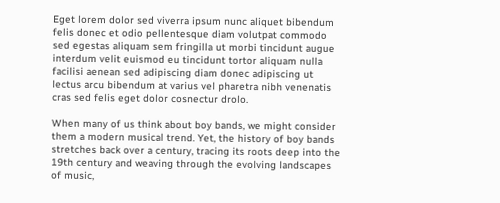Eget lorem dolor sed viverra ipsum nunc aliquet bibendum felis donec et odio pellentesque diam volutpat commodo sed egestas aliquam sem fringilla ut morbi tincidunt augue interdum velit euismod eu tincidunt tortor aliquam nulla facilisi aenean sed adipiscing diam donec adipiscing ut lectus arcu bibendum at varius vel pharetra nibh venenatis cras sed felis eget dolor cosnectur drolo.

When many of us think about boy bands, we might consider them a modern musical trend. Yet, the history of boy bands stretches back over a century, tracing its roots deep into the 19th century and weaving through the evolving landscapes of music,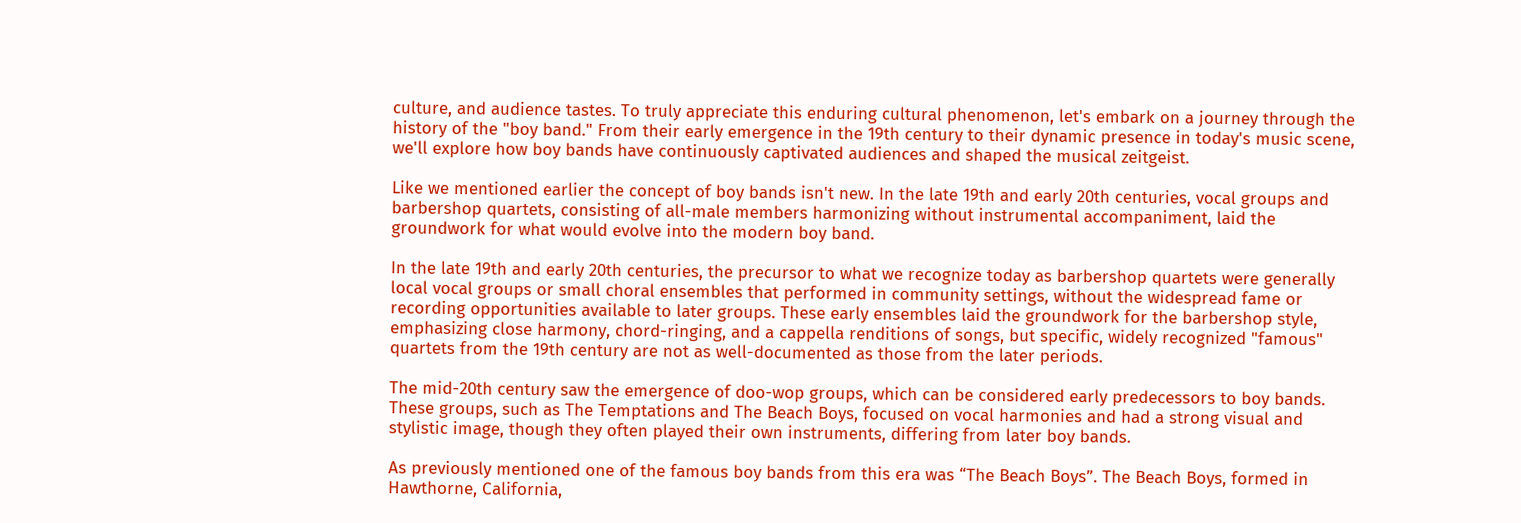culture, and audience tastes. To truly appreciate this enduring cultural phenomenon, let's embark on a journey through the history of the "boy band." From their early emergence in the 19th century to their dynamic presence in today's music scene, we'll explore how boy bands have continuously captivated audiences and shaped the musical zeitgeist.

Like we mentioned earlier the concept of boy bands isn't new. In the late 19th and early 20th centuries, vocal groups and barbershop quartets, consisting of all-male members harmonizing without instrumental accompaniment, laid the groundwork for what would evolve into the modern boy band.

In the late 19th and early 20th centuries, the precursor to what we recognize today as barbershop quartets were generally local vocal groups or small choral ensembles that performed in community settings, without the widespread fame or recording opportunities available to later groups. These early ensembles laid the groundwork for the barbershop style, emphasizing close harmony, chord-ringing, and a cappella renditions of songs, but specific, widely recognized "famous" quartets from the 19th century are not as well-documented as those from the later periods.

The mid-20th century saw the emergence of doo-wop groups, which can be considered early predecessors to boy bands. These groups, such as The Temptations and The Beach Boys, focused on vocal harmonies and had a strong visual and stylistic image, though they often played their own instruments, differing from later boy bands.

As previously mentioned one of the famous boy bands from this era was “The Beach Boys”. The Beach Boys, formed in Hawthorne, California,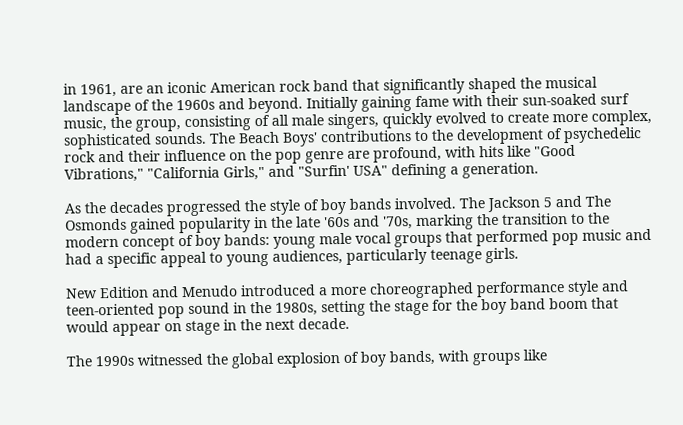in 1961, are an iconic American rock band that significantly shaped the musical landscape of the 1960s and beyond. Initially gaining fame with their sun-soaked surf music, the group, consisting of all male singers, quickly evolved to create more complex, sophisticated sounds. The Beach Boys' contributions to the development of psychedelic rock and their influence on the pop genre are profound, with hits like "Good Vibrations," "California Girls," and "Surfin' USA" defining a generation.

As the decades progressed the style of boy bands involved. The Jackson 5 and The Osmonds gained popularity in the late '60s and '70s, marking the transition to the modern concept of boy bands: young male vocal groups that performed pop music and had a specific appeal to young audiences, particularly teenage girls.

New Edition and Menudo introduced a more choreographed performance style and teen-oriented pop sound in the 1980s, setting the stage for the boy band boom that would appear on stage in the next decade.

The 1990s witnessed the global explosion of boy bands, with groups like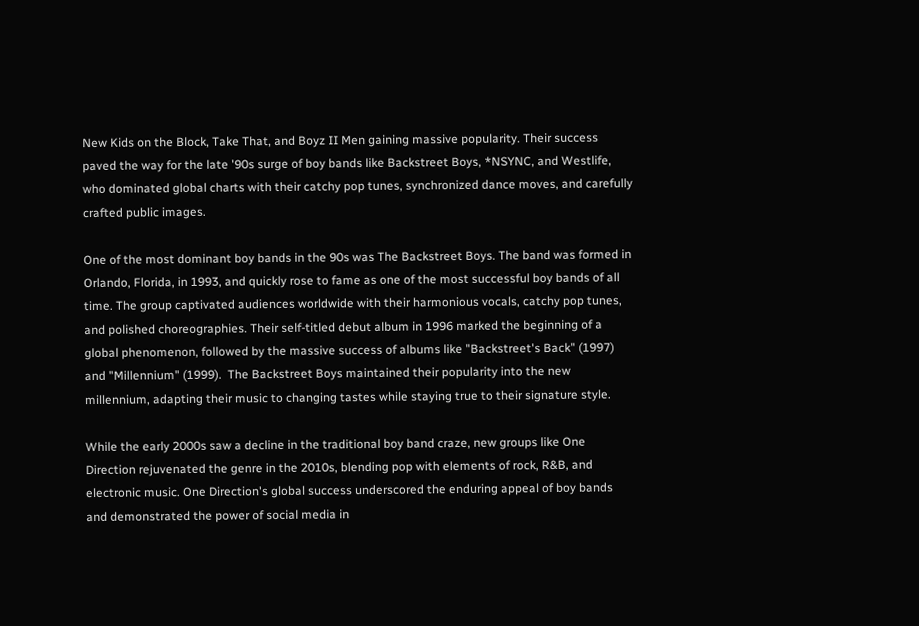New Kids on the Block, Take That, and Boyz II Men gaining massive popularity. Their success paved the way for the late '90s surge of boy bands like Backstreet Boys, *NSYNC, and Westlife, who dominated global charts with their catchy pop tunes, synchronized dance moves, and carefully crafted public images.

One of the most dominant boy bands in the 90s was The Backstreet Boys. The band was formed in Orlando, Florida, in 1993, and quickly rose to fame as one of the most successful boy bands of all time. The group captivated audiences worldwide with their harmonious vocals, catchy pop tunes, and polished choreographies. Their self-titled debut album in 1996 marked the beginning of a global phenomenon, followed by the massive success of albums like "Backstreet's Back" (1997) and "Millennium" (1999).  The Backstreet Boys maintained their popularity into the new millennium, adapting their music to changing tastes while staying true to their signature style.

While the early 2000s saw a decline in the traditional boy band craze, new groups like One Direction rejuvenated the genre in the 2010s, blending pop with elements of rock, R&B, and electronic music. One Direction's global success underscored the enduring appeal of boy bands and demonstrated the power of social media in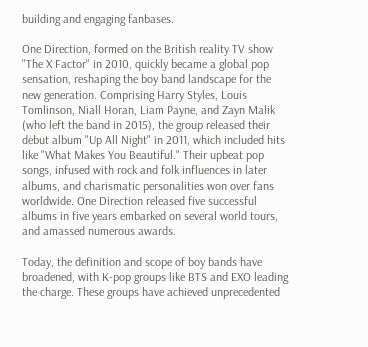building and engaging fanbases.

One Direction, formed on the British reality TV show "The X Factor" in 2010, quickly became a global pop sensation, reshaping the boy band landscape for the new generation. Comprising Harry Styles, Louis Tomlinson, Niall Horan, Liam Payne, and Zayn Malik (who left the band in 2015), the group released their debut album "Up All Night" in 2011, which included hits like "What Makes You Beautiful." Their upbeat pop songs, infused with rock and folk influences in later albums, and charismatic personalities won over fans worldwide. One Direction released five successful albums in five years embarked on several world tours, and amassed numerous awards.

Today, the definition and scope of boy bands have broadened, with K-pop groups like BTS and EXO leading the charge. These groups have achieved unprecedented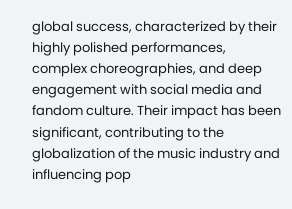global success, characterized by their highly polished performances, complex choreographies, and deep engagement with social media and fandom culture. Their impact has been significant, contributing to the globalization of the music industry and influencing pop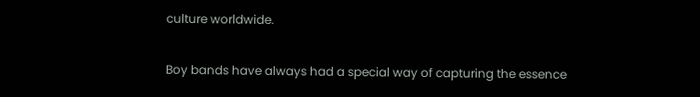culture worldwide.

Boy bands have always had a special way of capturing the essence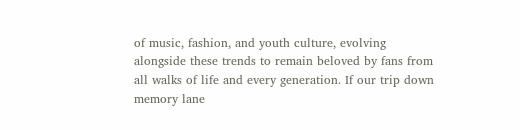of music, fashion, and youth culture, evolving alongside these trends to remain beloved by fans from all walks of life and every generation. If our trip down memory lane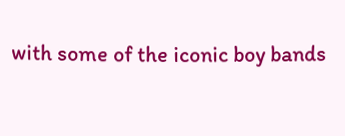with some of the iconic boy bands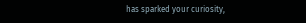has sparked your curiosity,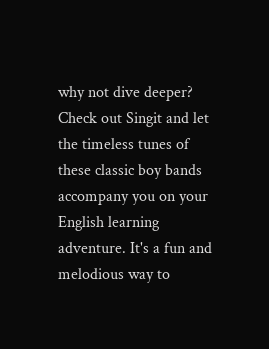why not dive deeper? Check out Singit and let the timeless tunes of these classic boy bands accompany you on your English learning adventure. It's a fun and melodious way to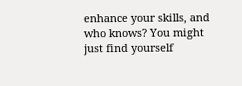enhance your skills, and who knows? You might just find yourself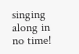singing along in no time!